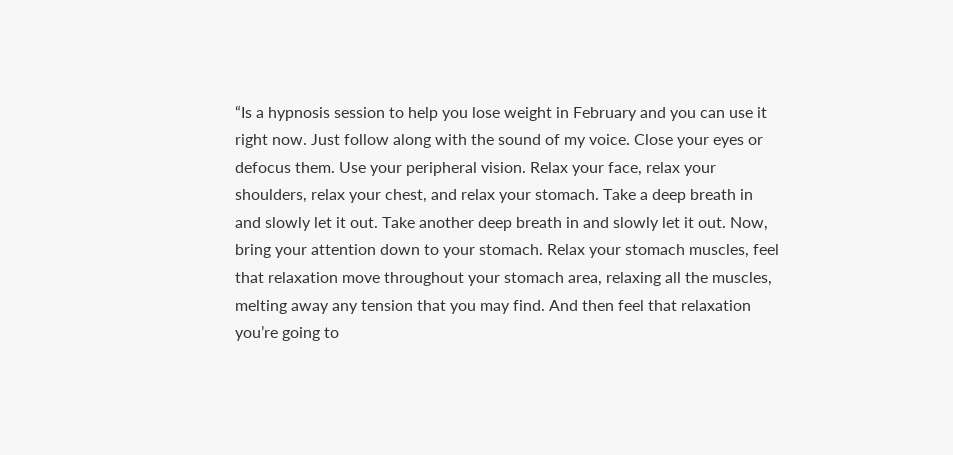“Is a hypnosis session to help you lose weight in February and you can use it right now. Just follow along with the sound of my voice. Close your eyes or defocus them. Use your peripheral vision. Relax your face, relax your shoulders, relax your chest, and relax your stomach. Take a deep breath in and slowly let it out. Take another deep breath in and slowly let it out. Now, bring your attention down to your stomach. Relax your stomach muscles, feel that relaxation move throughout your stomach area, relaxing all the muscles, melting away any tension that you may find. And then feel that relaxation you’re going to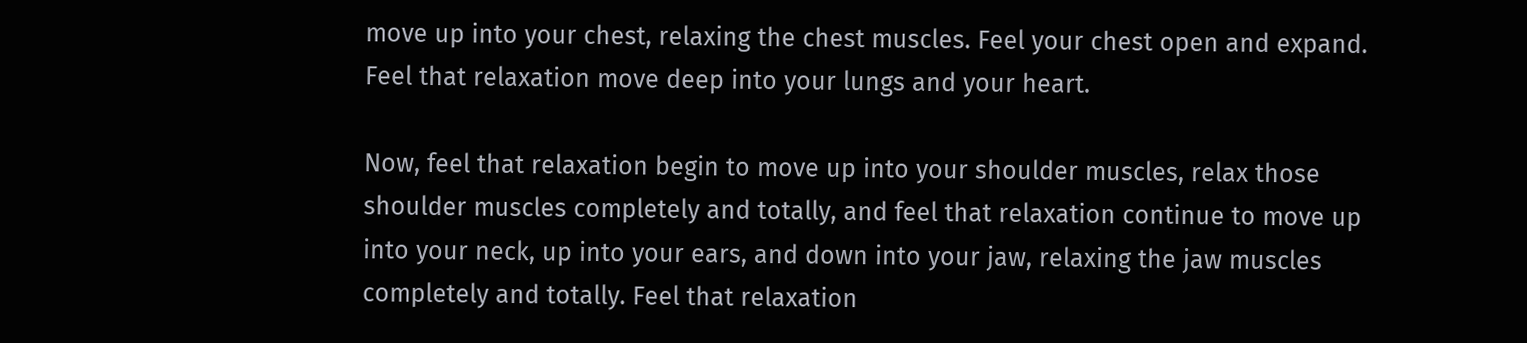move up into your chest, relaxing the chest muscles. Feel your chest open and expand. Feel that relaxation move deep into your lungs and your heart.

Now, feel that relaxation begin to move up into your shoulder muscles, relax those shoulder muscles completely and totally, and feel that relaxation continue to move up into your neck, up into your ears, and down into your jaw, relaxing the jaw muscles completely and totally. Feel that relaxation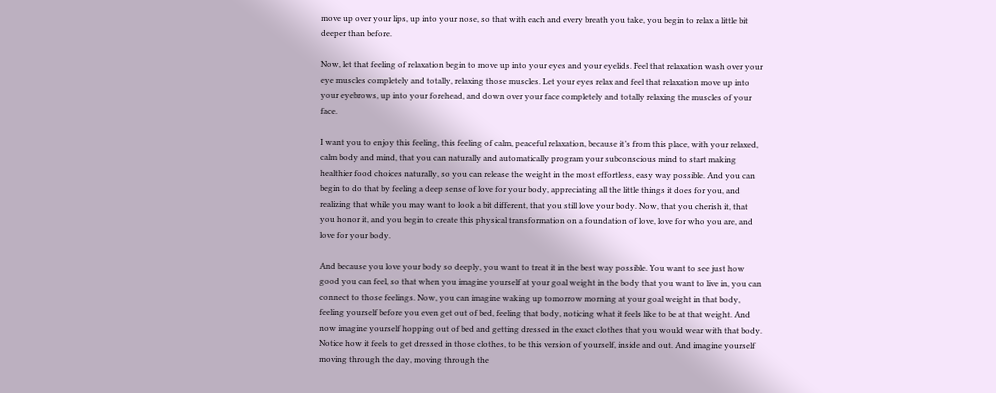move up over your lips, up into your nose, so that with each and every breath you take, you begin to relax a little bit deeper than before.

Now, let that feeling of relaxation begin to move up into your eyes and your eyelids. Feel that relaxation wash over your eye muscles completely and totally, relaxing those muscles. Let your eyes relax and feel that relaxation move up into your eyebrows, up into your forehead, and down over your face completely and totally relaxing the muscles of your face.

I want you to enjoy this feeling, this feeling of calm, peaceful relaxation, because it’s from this place, with your relaxed, calm body and mind, that you can naturally and automatically program your subconscious mind to start making healthier food choices naturally, so you can release the weight in the most effortless, easy way possible. And you can begin to do that by feeling a deep sense of love for your body, appreciating all the little things it does for you, and realizing that while you may want to look a bit different, that you still love your body. Now, that you cherish it, that you honor it, and you begin to create this physical transformation on a foundation of love, love for who you are, and love for your body.

And because you love your body so deeply, you want to treat it in the best way possible. You want to see just how good you can feel, so that when you imagine yourself at your goal weight in the body that you want to live in, you can connect to those feelings. Now, you can imagine waking up tomorrow morning at your goal weight in that body, feeling yourself before you even get out of bed, feeling that body, noticing what it feels like to be at that weight. And now imagine yourself hopping out of bed and getting dressed in the exact clothes that you would wear with that body. Notice how it feels to get dressed in those clothes, to be this version of yourself, inside and out. And imagine yourself moving through the day, moving through the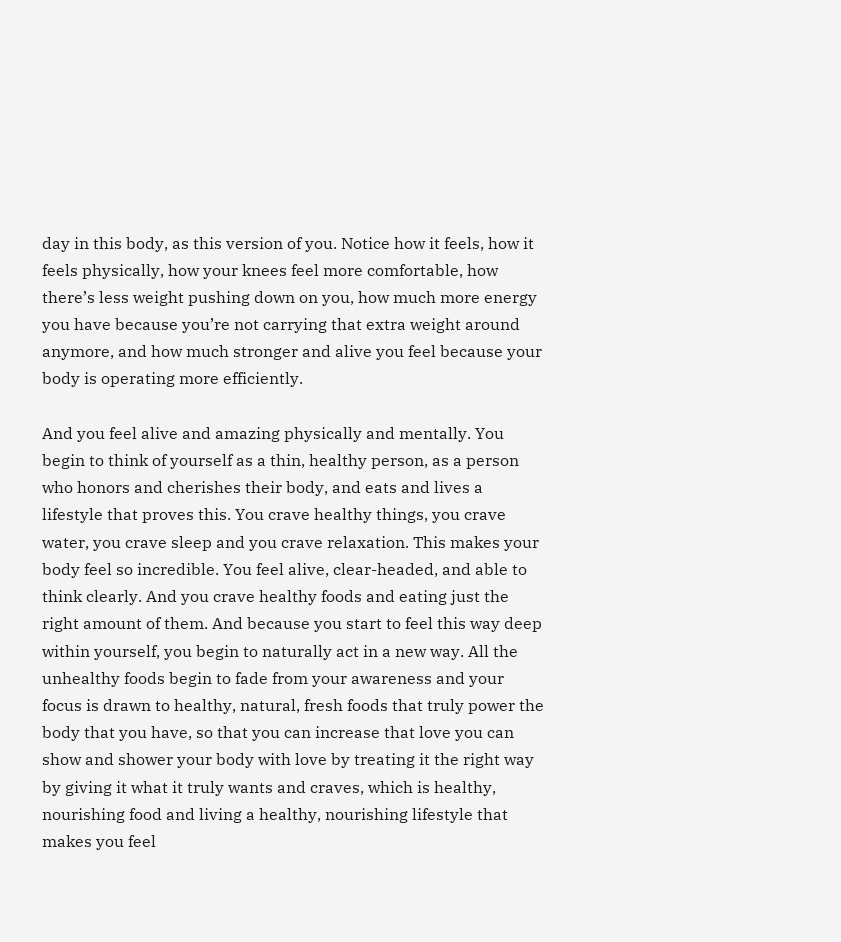day in this body, as this version of you. Notice how it feels, how it feels physically, how your knees feel more comfortable, how there’s less weight pushing down on you, how much more energy you have because you’re not carrying that extra weight around anymore, and how much stronger and alive you feel because your body is operating more efficiently.

And you feel alive and amazing physically and mentally. You begin to think of yourself as a thin, healthy person, as a person who honors and cherishes their body, and eats and lives a lifestyle that proves this. You crave healthy things, you crave water, you crave sleep and you crave relaxation. This makes your body feel so incredible. You feel alive, clear-headed, and able to think clearly. And you crave healthy foods and eating just the right amount of them. And because you start to feel this way deep within yourself, you begin to naturally act in a new way. All the unhealthy foods begin to fade from your awareness and your focus is drawn to healthy, natural, fresh foods that truly power the body that you have, so that you can increase that love you can show and shower your body with love by treating it the right way by giving it what it truly wants and craves, which is healthy, nourishing food and living a healthy, nourishing lifestyle that makes you feel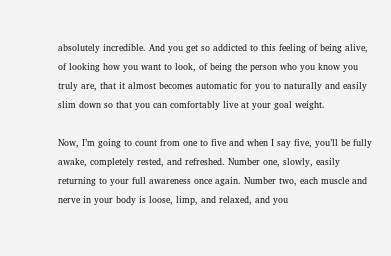absolutely incredible. And you get so addicted to this feeling of being alive, of looking how you want to look, of being the person who you know you truly are, that it almost becomes automatic for you to naturally and easily slim down so that you can comfortably live at your goal weight.

Now, I’m going to count from one to five and when I say five, you’ll be fully awake, completely rested, and refreshed. Number one, slowly, easily returning to your full awareness once again. Number two, each muscle and nerve in your body is loose, limp, and relaxed, and you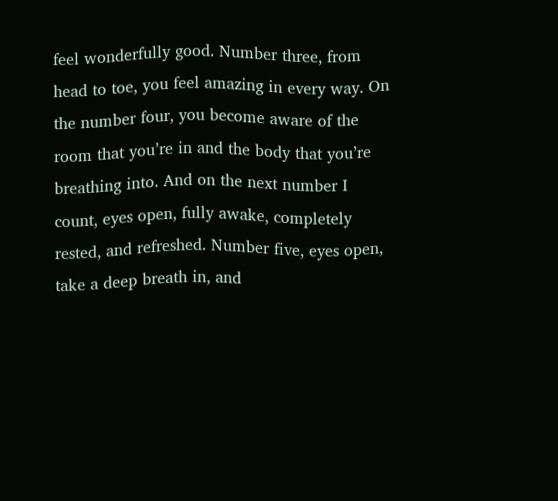feel wonderfully good. Number three, from head to toe, you feel amazing in every way. On the number four, you become aware of the room that you’re in and the body that you’re breathing into. And on the next number I count, eyes open, fully awake, completely rested, and refreshed. Number five, eyes open, take a deep breath in, and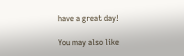have a great day!

You may also like